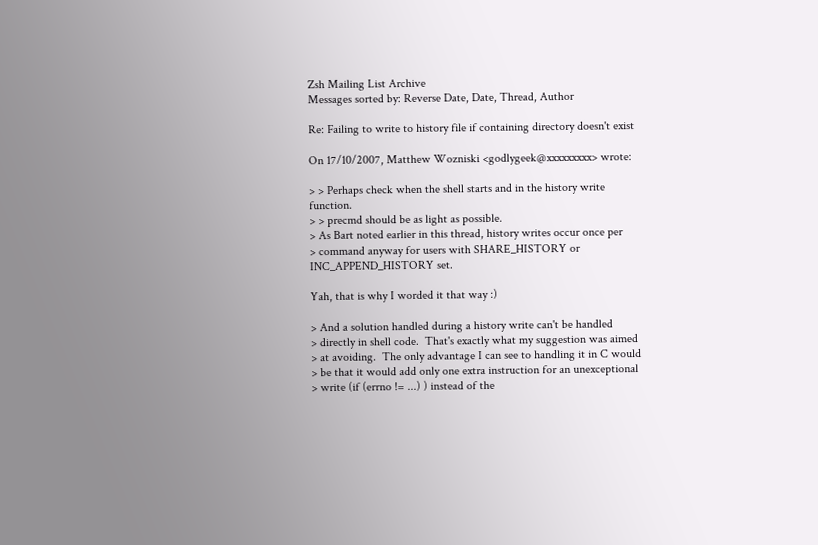Zsh Mailing List Archive
Messages sorted by: Reverse Date, Date, Thread, Author

Re: Failing to write to history file if containing directory doesn't exist

On 17/10/2007, Matthew Wozniski <godlygeek@xxxxxxxxx> wrote:

> > Perhaps check when the shell starts and in the history write function.
> > precmd should be as light as possible.
> As Bart noted earlier in this thread, history writes occur once per
> command anyway for users with SHARE_HISTORY or INC_APPEND_HISTORY set.

Yah, that is why I worded it that way :)

> And a solution handled during a history write can't be handled
> directly in shell code.  That's exactly what my suggestion was aimed
> at avoiding.  The only advantage I can see to handling it in C would
> be that it would add only one extra instruction for an unexceptional
> write (if (errno != ...) ) instead of the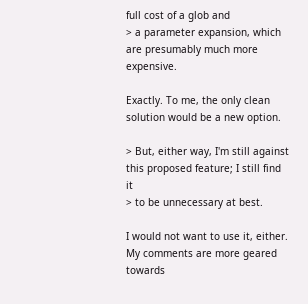full cost of a glob and
> a parameter expansion, which are presumably much more expensive.

Exactly. To me, the only clean solution would be a new option.

> But, either way, I'm still against this proposed feature; I still find it
> to be unnecessary at best.

I would not want to use it, either. My comments are more geared towards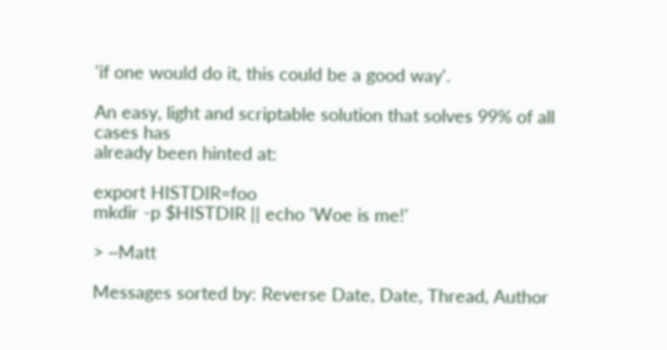'if one would do it, this could be a good way'.

An easy, light and scriptable solution that solves 99% of all cases has
already been hinted at:

export HISTDIR=foo
mkdir -p $HISTDIR || echo 'Woe is me!'

> ~Matt

Messages sorted by: Reverse Date, Date, Thread, Author